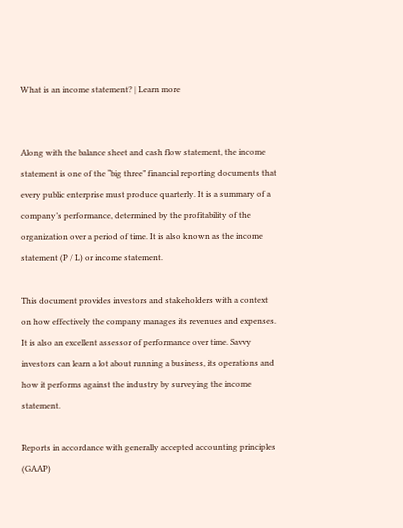What is an income statement? | Learn more


Along with the balance sheet and cash flow statement, the income statement is one of the “big three” financial reporting documents that every public enterprise must produce quarterly. It is a summary of a company’s performance, determined by the profitability of the organization over a period of time. It is also known as the income statement (P / L) or income statement.

This document provides investors and stakeholders with a context on how effectively the company manages its revenues and expenses. It is also an excellent assessor of performance over time. Savvy investors can learn a lot about running a business, its operations and how it performs against the industry by surveying the income statement.

Reports in accordance with generally accepted accounting principles (GAAP)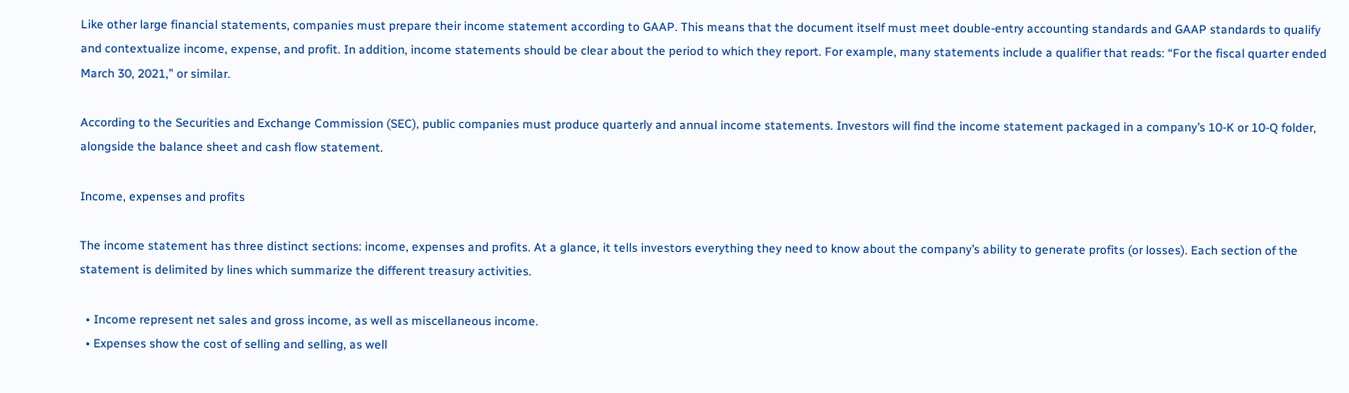Like other large financial statements, companies must prepare their income statement according to GAAP. This means that the document itself must meet double-entry accounting standards and GAAP standards to qualify and contextualize income, expense, and profit. In addition, income statements should be clear about the period to which they report. For example, many statements include a qualifier that reads: “For the fiscal quarter ended March 30, 2021,” or similar.

According to the Securities and Exchange Commission (SEC), public companies must produce quarterly and annual income statements. Investors will find the income statement packaged in a company’s 10-K or 10-Q folder, alongside the balance sheet and cash flow statement.

Income, expenses and profits

The income statement has three distinct sections: income, expenses and profits. At a glance, it tells investors everything they need to know about the company’s ability to generate profits (or losses). Each section of the statement is delimited by lines which summarize the different treasury activities.

  • Income represent net sales and gross income, as well as miscellaneous income.
  • Expenses show the cost of selling and selling, as well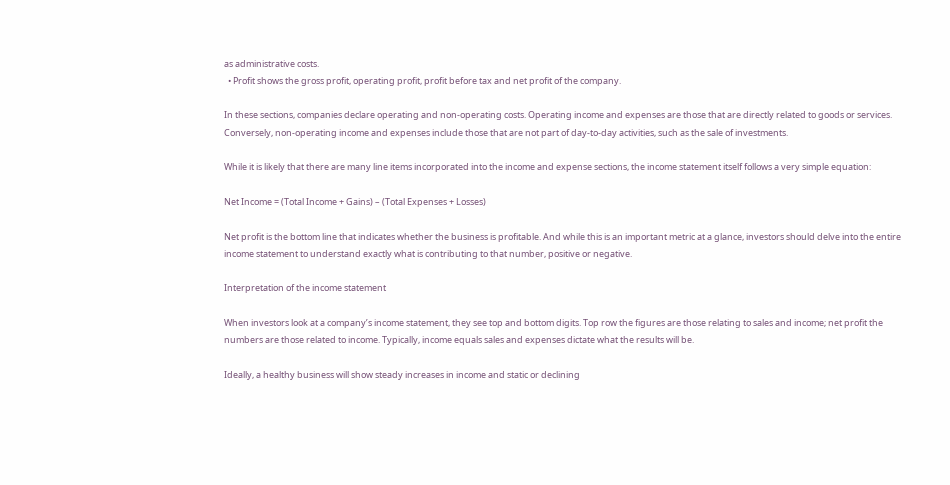as administrative costs.
  • Profit shows the gross profit, operating profit, profit before tax and net profit of the company.

In these sections, companies declare operating and non-operating costs. Operating income and expenses are those that are directly related to goods or services. Conversely, non-operating income and expenses include those that are not part of day-to-day activities, such as the sale of investments.

While it is likely that there are many line items incorporated into the income and expense sections, the income statement itself follows a very simple equation:

Net Income = (Total Income + Gains) – (Total Expenses + Losses)

Net profit is the bottom line that indicates whether the business is profitable. And while this is an important metric at a glance, investors should delve into the entire income statement to understand exactly what is contributing to that number, positive or negative.

Interpretation of the income statement

When investors look at a company’s income statement, they see top and bottom digits. Top row the figures are those relating to sales and income; net profit the numbers are those related to income. Typically, income equals sales and expenses dictate what the results will be.

Ideally, a healthy business will show steady increases in income and static or declining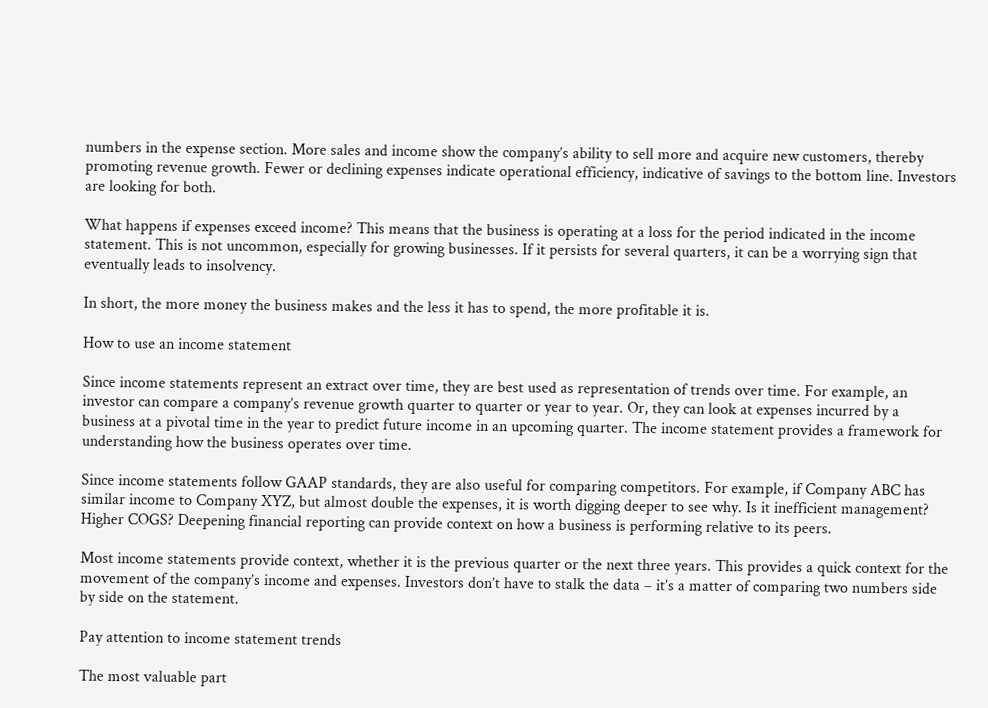numbers in the expense section. More sales and income show the company’s ability to sell more and acquire new customers, thereby promoting revenue growth. Fewer or declining expenses indicate operational efficiency, indicative of savings to the bottom line. Investors are looking for both.

What happens if expenses exceed income? This means that the business is operating at a loss for the period indicated in the income statement. This is not uncommon, especially for growing businesses. If it persists for several quarters, it can be a worrying sign that eventually leads to insolvency.

In short, the more money the business makes and the less it has to spend, the more profitable it is.

How to use an income statement

Since income statements represent an extract over time, they are best used as representation of trends over time. For example, an investor can compare a company’s revenue growth quarter to quarter or year to year. Or, they can look at expenses incurred by a business at a pivotal time in the year to predict future income in an upcoming quarter. The income statement provides a framework for understanding how the business operates over time.

Since income statements follow GAAP standards, they are also useful for comparing competitors. For example, if Company ABC has similar income to Company XYZ, but almost double the expenses, it is worth digging deeper to see why. Is it inefficient management? Higher COGS? Deepening financial reporting can provide context on how a business is performing relative to its peers.

Most income statements provide context, whether it is the previous quarter or the next three years. This provides a quick context for the movement of the company’s income and expenses. Investors don’t have to stalk the data – it’s a matter of comparing two numbers side by side on the statement.

Pay attention to income statement trends

The most valuable part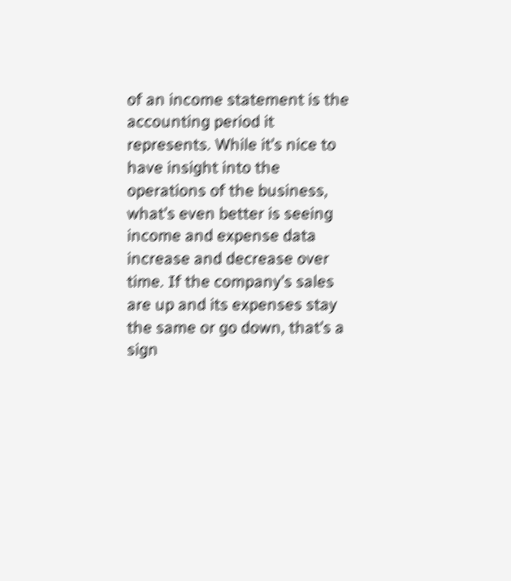of an income statement is the accounting period it represents. While it’s nice to have insight into the operations of the business, what’s even better is seeing income and expense data increase and decrease over time. If the company’s sales are up and its expenses stay the same or go down, that’s a sign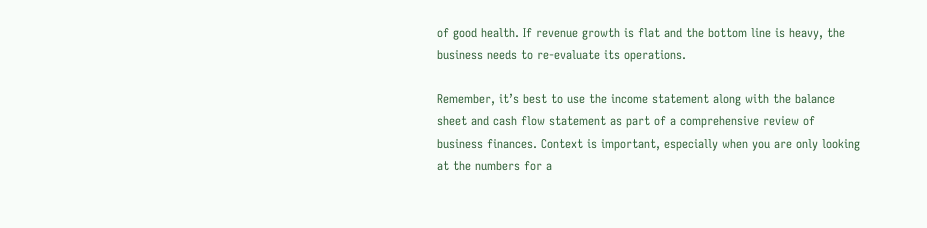of good health. If revenue growth is flat and the bottom line is heavy, the business needs to re-evaluate its operations.

Remember, it’s best to use the income statement along with the balance sheet and cash flow statement as part of a comprehensive review of business finances. Context is important, especially when you are only looking at the numbers for a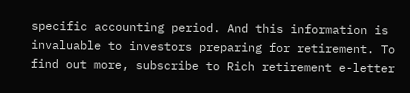specific accounting period. And this information is invaluable to investors preparing for retirement. To find out more, subscribe to Rich retirement e-letter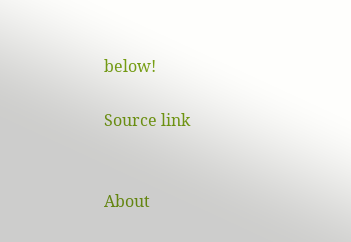below!

Source link


About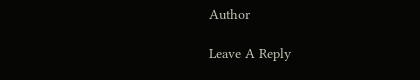Author

Leave A Reply